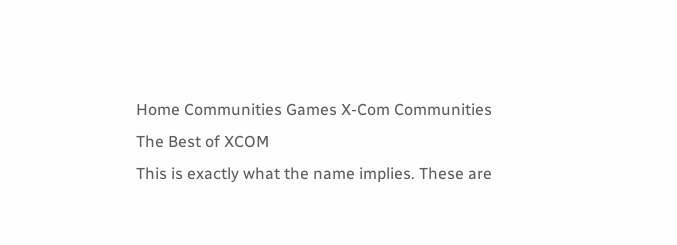Home Communities Games X-Com Communities
The Best of XCOM
This is exactly what the name implies. These are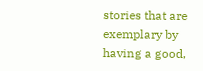stories that are exemplary by having a good,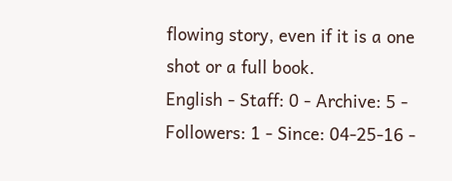flowing story, even if it is a one shot or a full book.
English - Staff: 0 - Archive: 5 - Followers: 1 - Since: 04-25-16 -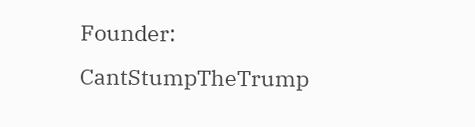Founder: CantStumpTheTrump